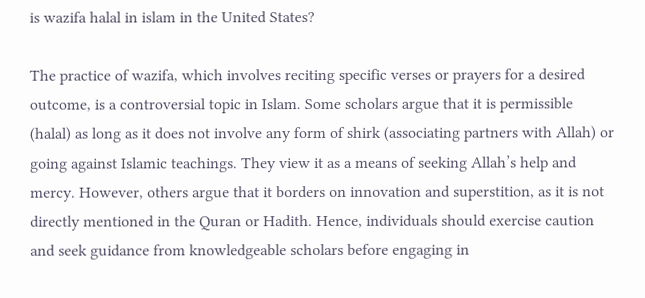is wazifa halal in islam in the United States?

The practice of wazifa, which involves reciting specific verses or prayers for a desired outcome, is a controversial topic in Islam. Some scholars argue that it is permissible (halal) as long as it does not involve any form of shirk (associating partners with Allah) or going against Islamic teachings. They view it as a means of seeking Allah’s help and mercy. However, others argue that it borders on innovation and superstition, as it is not directly mentioned in the Quran or Hadith. Hence, individuals should exercise caution and seek guidance from knowledgeable scholars before engaging in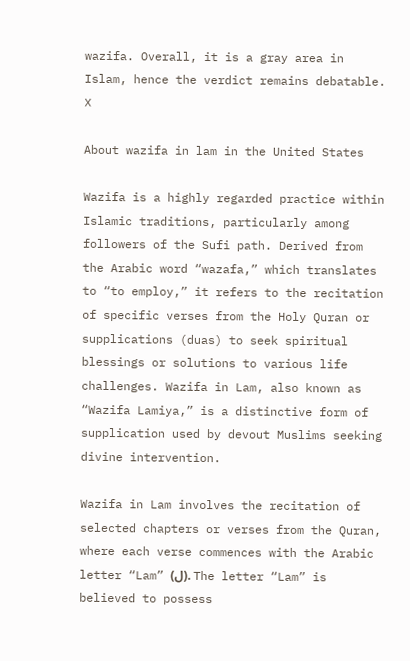wazifa. Overall, it is a gray area in Islam, hence the verdict remains debatable. ❌

About wazifa in lam in the United States

Wazifa is a highly regarded practice within Islamic traditions, particularly among followers of the Sufi path. Derived from the Arabic word “wazafa,” which translates to “to employ,” it refers to the recitation of specific verses from the Holy Quran or supplications (duas) to seek spiritual blessings or solutions to various life challenges. Wazifa in Lam, also known as “Wazifa Lamiya,” is a distinctive form of supplication used by devout Muslims seeking divine intervention.

Wazifa in Lam involves the recitation of selected chapters or verses from the Quran, where each verse commences with the Arabic letter “Lam” (ل). The letter “Lam” is believed to possess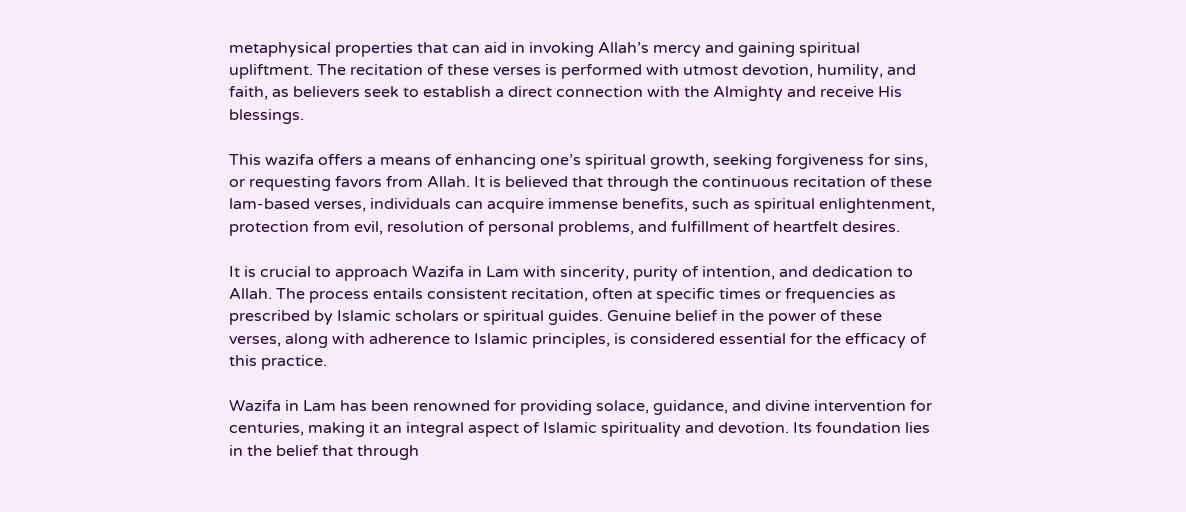metaphysical properties that can aid in invoking Allah’s mercy and gaining spiritual upliftment. The recitation of these verses is performed with utmost devotion, humility, and faith, as believers seek to establish a direct connection with the Almighty and receive His blessings.

This wazifa offers a means of enhancing one’s spiritual growth, seeking forgiveness for sins, or requesting favors from Allah. It is believed that through the continuous recitation of these lam-based verses, individuals can acquire immense benefits, such as spiritual enlightenment, protection from evil, resolution of personal problems, and fulfillment of heartfelt desires.

It is crucial to approach Wazifa in Lam with sincerity, purity of intention, and dedication to Allah. The process entails consistent recitation, often at specific times or frequencies as prescribed by Islamic scholars or spiritual guides. Genuine belief in the power of these verses, along with adherence to Islamic principles, is considered essential for the efficacy of this practice.

Wazifa in Lam has been renowned for providing solace, guidance, and divine intervention for centuries, making it an integral aspect of Islamic spirituality and devotion. Its foundation lies in the belief that through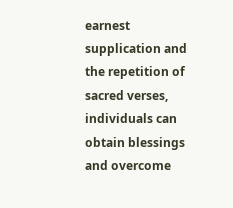earnest supplication and the repetition of sacred verses, individuals can obtain blessings and overcome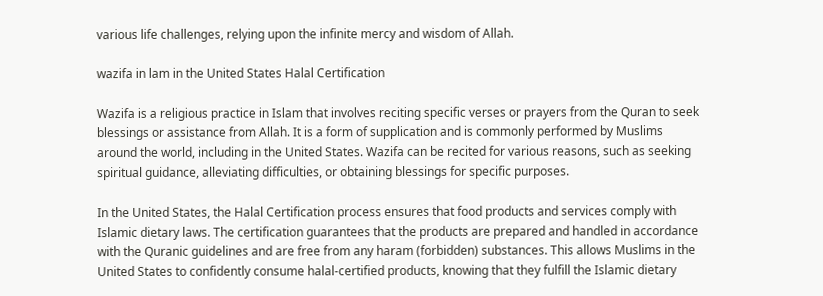various life challenges, relying upon the infinite mercy and wisdom of Allah.

wazifa in lam in the United States Halal Certification

Wazifa is a religious practice in Islam that involves reciting specific verses or prayers from the Quran to seek blessings or assistance from Allah. It is a form of supplication and is commonly performed by Muslims around the world, including in the United States. Wazifa can be recited for various reasons, such as seeking spiritual guidance, alleviating difficulties, or obtaining blessings for specific purposes.

In the United States, the Halal Certification process ensures that food products and services comply with Islamic dietary laws. The certification guarantees that the products are prepared and handled in accordance with the Quranic guidelines and are free from any haram (forbidden) substances. This allows Muslims in the United States to confidently consume halal-certified products, knowing that they fulfill the Islamic dietary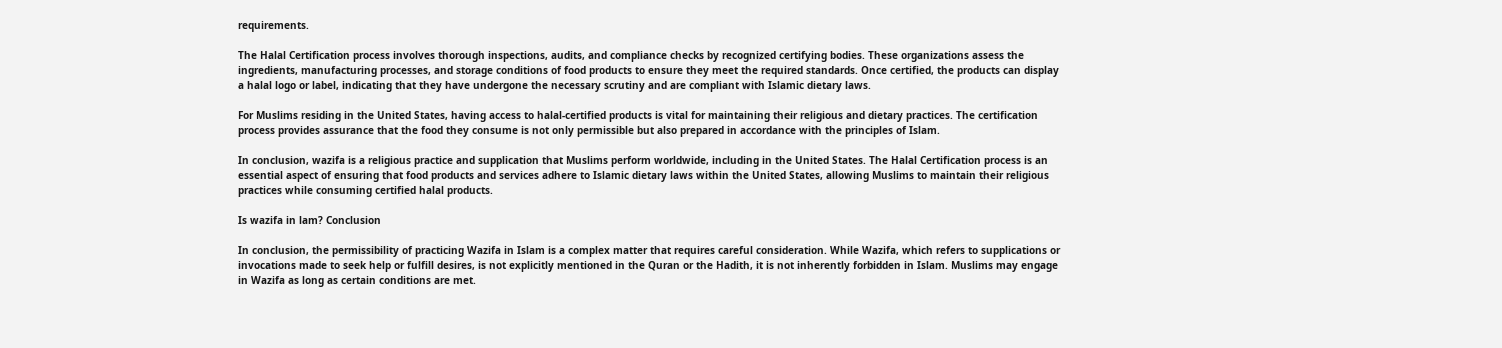requirements.

The Halal Certification process involves thorough inspections, audits, and compliance checks by recognized certifying bodies. These organizations assess the ingredients, manufacturing processes, and storage conditions of food products to ensure they meet the required standards. Once certified, the products can display a halal logo or label, indicating that they have undergone the necessary scrutiny and are compliant with Islamic dietary laws.

For Muslims residing in the United States, having access to halal-certified products is vital for maintaining their religious and dietary practices. The certification process provides assurance that the food they consume is not only permissible but also prepared in accordance with the principles of Islam.

In conclusion, wazifa is a religious practice and supplication that Muslims perform worldwide, including in the United States. The Halal Certification process is an essential aspect of ensuring that food products and services adhere to Islamic dietary laws within the United States, allowing Muslims to maintain their religious practices while consuming certified halal products.

Is wazifa in lam? Conclusion

In conclusion, the permissibility of practicing Wazifa in Islam is a complex matter that requires careful consideration. While Wazifa, which refers to supplications or invocations made to seek help or fulfill desires, is not explicitly mentioned in the Quran or the Hadith, it is not inherently forbidden in Islam. Muslims may engage in Wazifa as long as certain conditions are met.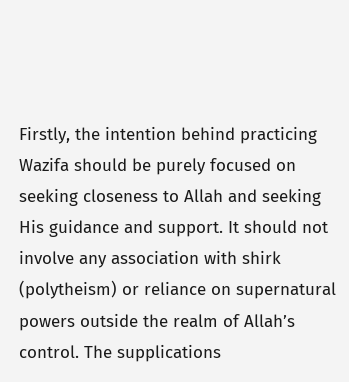Firstly, the intention behind practicing Wazifa should be purely focused on seeking closeness to Allah and seeking His guidance and support. It should not involve any association with shirk (polytheism) or reliance on supernatural powers outside the realm of Allah’s control. The supplications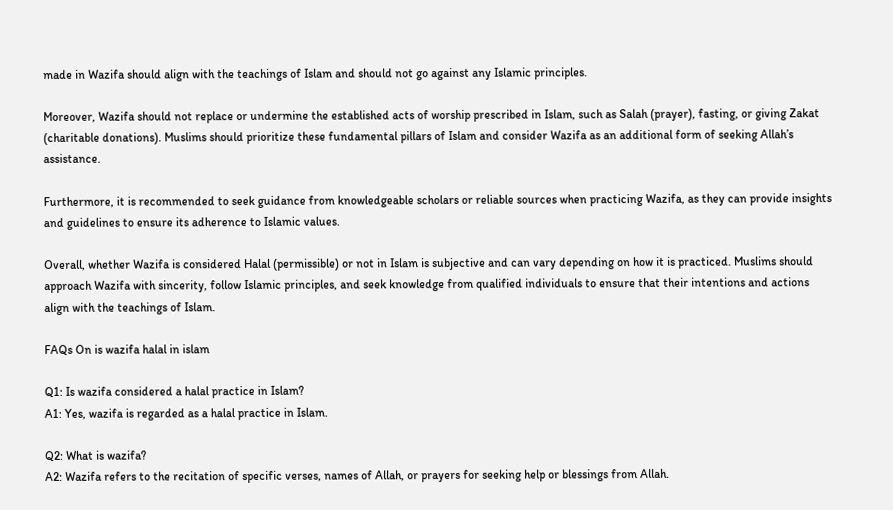made in Wazifa should align with the teachings of Islam and should not go against any Islamic principles.

Moreover, Wazifa should not replace or undermine the established acts of worship prescribed in Islam, such as Salah (prayer), fasting, or giving Zakat (charitable donations). Muslims should prioritize these fundamental pillars of Islam and consider Wazifa as an additional form of seeking Allah’s assistance.

Furthermore, it is recommended to seek guidance from knowledgeable scholars or reliable sources when practicing Wazifa, as they can provide insights and guidelines to ensure its adherence to Islamic values.

Overall, whether Wazifa is considered Halal (permissible) or not in Islam is subjective and can vary depending on how it is practiced. Muslims should approach Wazifa with sincerity, follow Islamic principles, and seek knowledge from qualified individuals to ensure that their intentions and actions align with the teachings of Islam.

FAQs On is wazifa halal in islam

Q1: Is wazifa considered a halal practice in Islam?
A1: Yes, wazifa is regarded as a halal practice in Islam.

Q2: What is wazifa?
A2: Wazifa refers to the recitation of specific verses, names of Allah, or prayers for seeking help or blessings from Allah.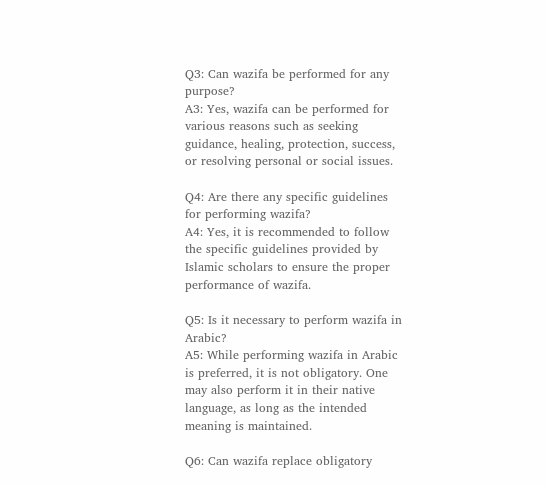Q3: Can wazifa be performed for any purpose?
A3: Yes, wazifa can be performed for various reasons such as seeking guidance, healing, protection, success, or resolving personal or social issues.

Q4: Are there any specific guidelines for performing wazifa?
A4: Yes, it is recommended to follow the specific guidelines provided by Islamic scholars to ensure the proper performance of wazifa.

Q5: Is it necessary to perform wazifa in Arabic?
A5: While performing wazifa in Arabic is preferred, it is not obligatory. One may also perform it in their native language, as long as the intended meaning is maintained.

Q6: Can wazifa replace obligatory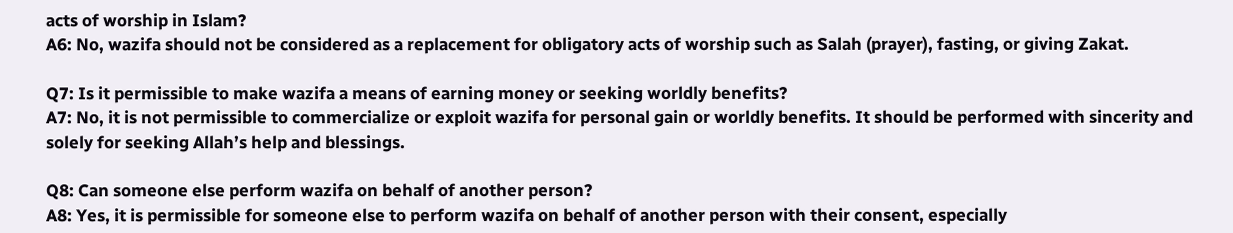acts of worship in Islam?
A6: No, wazifa should not be considered as a replacement for obligatory acts of worship such as Salah (prayer), fasting, or giving Zakat.

Q7: Is it permissible to make wazifa a means of earning money or seeking worldly benefits?
A7: No, it is not permissible to commercialize or exploit wazifa for personal gain or worldly benefits. It should be performed with sincerity and solely for seeking Allah’s help and blessings.

Q8: Can someone else perform wazifa on behalf of another person?
A8: Yes, it is permissible for someone else to perform wazifa on behalf of another person with their consent, especially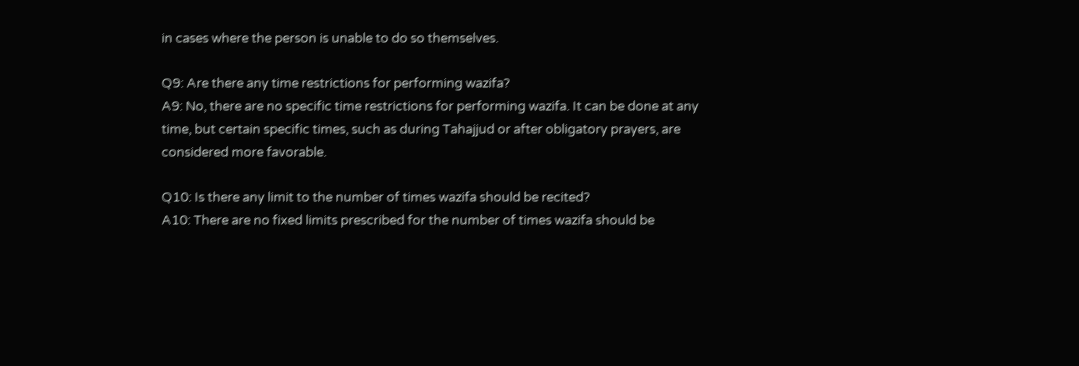in cases where the person is unable to do so themselves.

Q9: Are there any time restrictions for performing wazifa?
A9: No, there are no specific time restrictions for performing wazifa. It can be done at any time, but certain specific times, such as during Tahajjud or after obligatory prayers, are considered more favorable.

Q10: Is there any limit to the number of times wazifa should be recited?
A10: There are no fixed limits prescribed for the number of times wazifa should be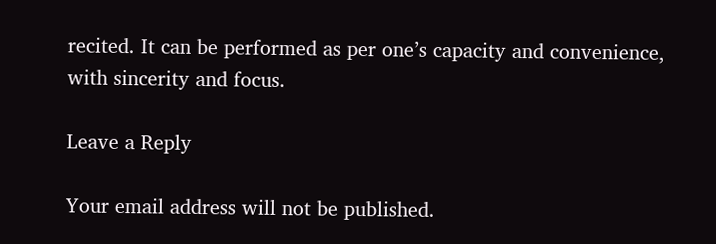recited. It can be performed as per one’s capacity and convenience, with sincerity and focus.

Leave a Reply

Your email address will not be published.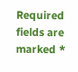Required fields are marked *